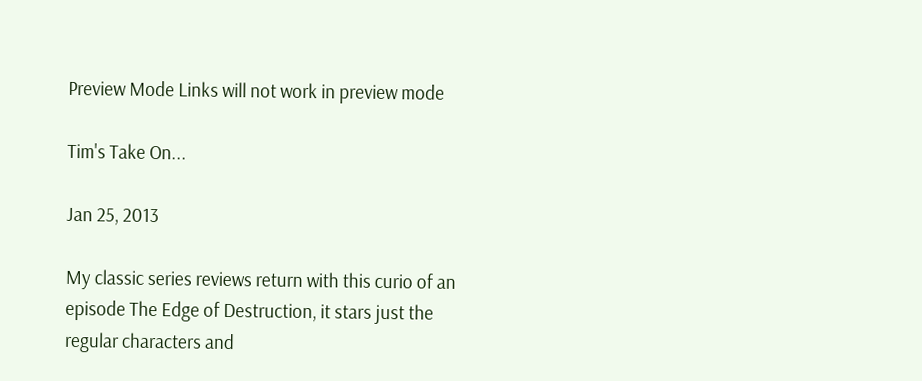Preview Mode Links will not work in preview mode

Tim's Take On...

Jan 25, 2013

My classic series reviews return with this curio of an episode The Edge of Destruction, it stars just the regular characters and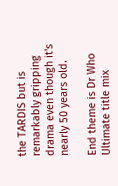the TARDIS but is remarkably gripping drama even though it's nearly 50 years old.

End theme is Dr Who Ultimate title mix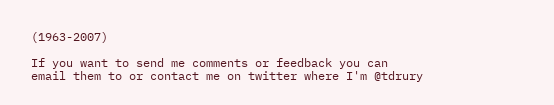(1963-2007)

If you want to send me comments or feedback you can email them to or contact me on twitter where I'm @tdrury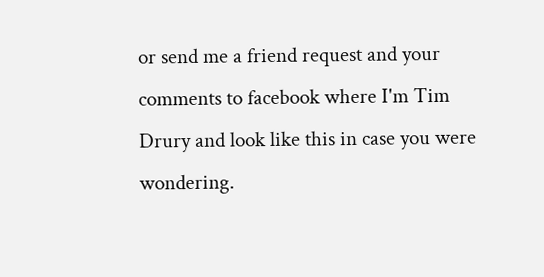or send me a friend request and your comments to facebook where I'm Tim Drury and look like this in case you were wondering.